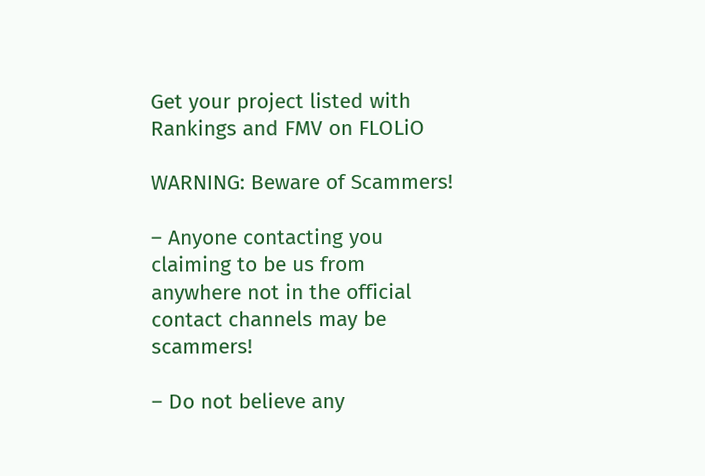Get your project listed with Rankings and FMV on FLOLiO

WARNING: Beware of Scammers!

– Anyone contacting you claiming to be us from anywhere not in the official contact channels may be scammers!

– Do not believe any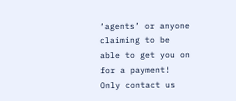‘agents’ or anyone claiming to be able to get you on for a payment! Only contact us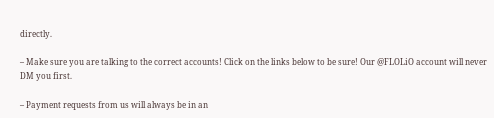directly.

– Make sure you are talking to the correct accounts! Click on the links below to be sure! Our @FLOLiO account will never DM you first.

– Payment requests from us will always be in an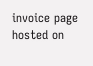invoice page hosted on